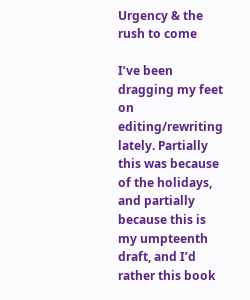Urgency & the rush to come

I’ve been dragging my feet on editing/rewriting lately. Partially this was because of the holidays, and partially because this is my umpteenth draft, and I’d rather this book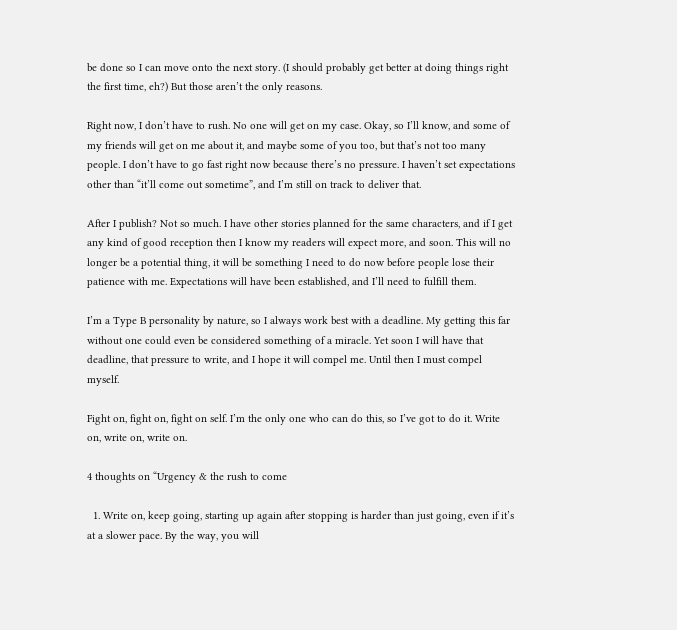be done so I can move onto the next story. (I should probably get better at doing things right the first time, eh?) But those aren’t the only reasons.

Right now, I don’t have to rush. No one will get on my case. Okay, so I’ll know, and some of my friends will get on me about it, and maybe some of you too, but that’s not too many people. I don’t have to go fast right now because there’s no pressure. I haven’t set expectations other than “it’ll come out sometime”, and I’m still on track to deliver that.

After I publish? Not so much. I have other stories planned for the same characters, and if I get any kind of good reception then I know my readers will expect more, and soon. This will no longer be a potential thing, it will be something I need to do now before people lose their patience with me. Expectations will have been established, and I’ll need to fulfill them.

I’m a Type B personality by nature, so I always work best with a deadline. My getting this far without one could even be considered something of a miracle. Yet soon I will have that deadline, that pressure to write, and I hope it will compel me. Until then I must compel myself.

Fight on, fight on, fight on self. I’m the only one who can do this, so I’ve got to do it. Write on, write on, write on.

4 thoughts on “Urgency & the rush to come

  1. Write on, keep going, starting up again after stopping is harder than just going, even if it’s at a slower pace. By the way, you will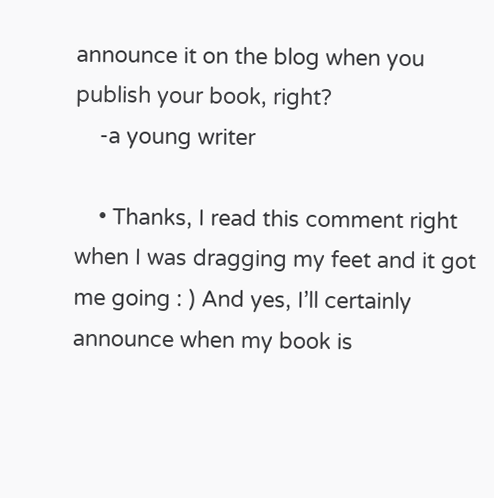announce it on the blog when you publish your book, right?
    -a young writer

    • Thanks, I read this comment right when I was dragging my feet and it got me going : ) And yes, I’ll certainly announce when my book is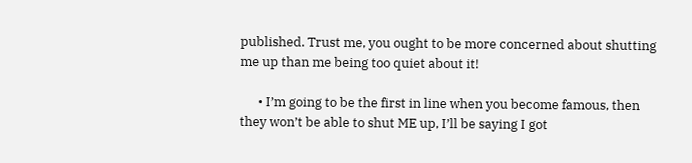published. Trust me, you ought to be more concerned about shutting me up than me being too quiet about it!

      • I’m going to be the first in line when you become famous, then they won’t be able to shut ME up, I’ll be saying I got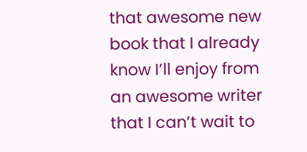that awesome new book that I already know I’ll enjoy from an awesome writer that I can’t wait to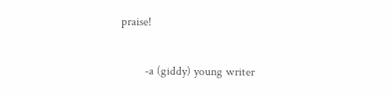praise!

        -a (giddy) young writer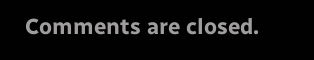Comments are closed.